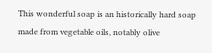This wonderful soap is an historically hard soap made from vegetable oils, notably olive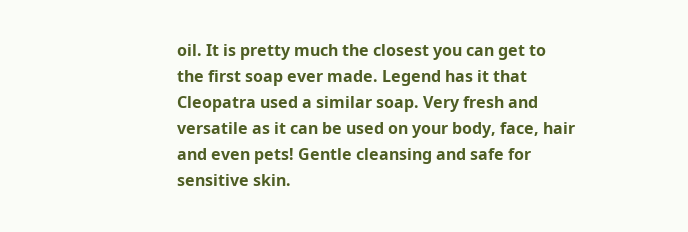oil. It is pretty much the closest you can get to the first soap ever made. Legend has it that Cleopatra used a similar soap. Very fresh and versatile as it can be used on your body, face, hair and even pets! Gentle cleansing and safe for sensitive skin.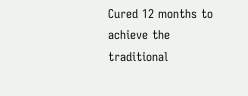Cured 12 months to achieve the traditional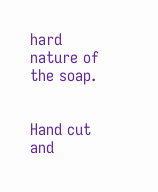hard nature of the soap.


Hand cut and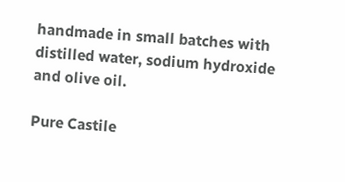handmade in small batches with distilled water, sodium hydroxide and olive oil.

Pure Castile